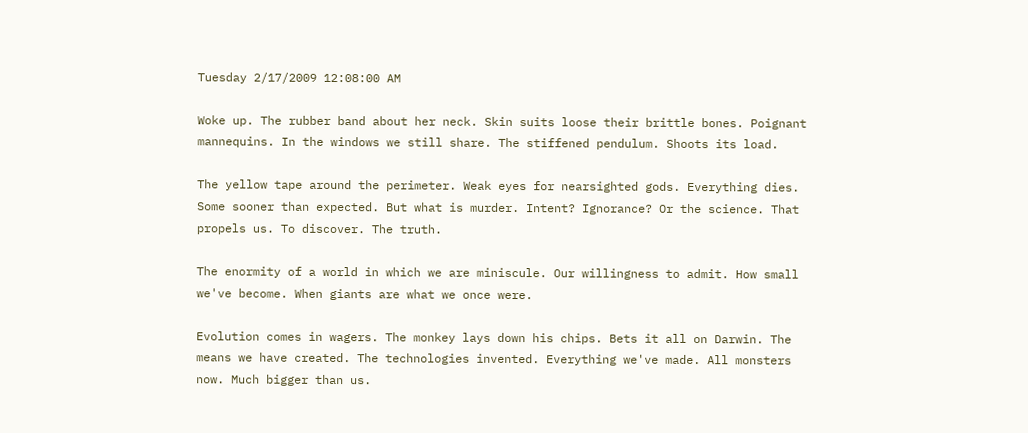Tuesday 2/17/2009 12:08:00 AM

Woke up. The rubber band about her neck. Skin suits loose their brittle bones. Poignant mannequins. In the windows we still share. The stiffened pendulum. Shoots its load.

The yellow tape around the perimeter. Weak eyes for nearsighted gods. Everything dies. Some sooner than expected. But what is murder. Intent? Ignorance? Or the science. That propels us. To discover. The truth.

The enormity of a world in which we are miniscule. Our willingness to admit. How small we've become. When giants are what we once were.

Evolution comes in wagers. The monkey lays down his chips. Bets it all on Darwin. The means we have created. The technologies invented. Everything we've made. All monsters now. Much bigger than us.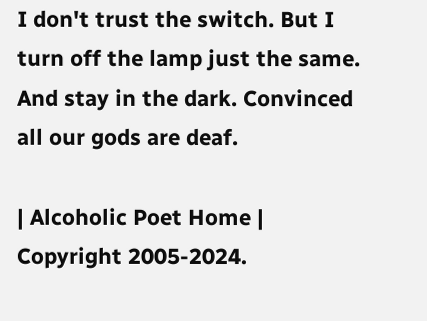I don't trust the switch. But I turn off the lamp just the same. And stay in the dark. Convinced all our gods are deaf.

| Alcoholic Poet Home |
Copyright 2005-2024.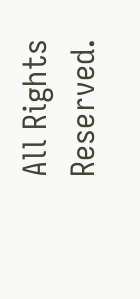All Rights Reserved.